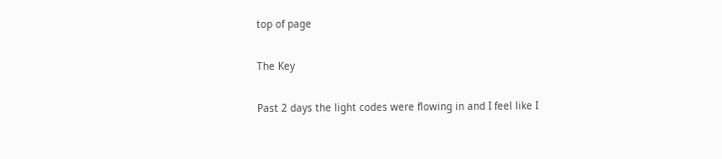top of page

The Key

Past 2 days the light codes were flowing in and I feel like I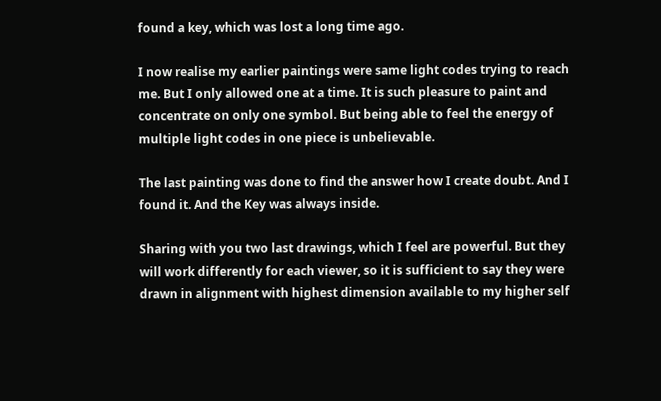found a key, which was lost a long time ago.

I now realise my earlier paintings were same light codes trying to reach me. But I only allowed one at a time. It is such pleasure to paint and concentrate on only one symbol. But being able to feel the energy of multiple light codes in one piece is unbelievable.

The last painting was done to find the answer how I create doubt. And I found it. And the Key was always inside.

Sharing with you two last drawings, which I feel are powerful. But they will work differently for each viewer, so it is sufficient to say they were drawn in alignment with highest dimension available to my higher self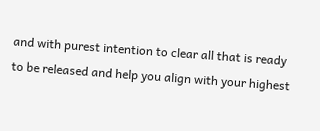and with purest intention to clear all that is ready to be released and help you align with your highest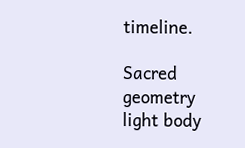timeline.

Sacred geometry light body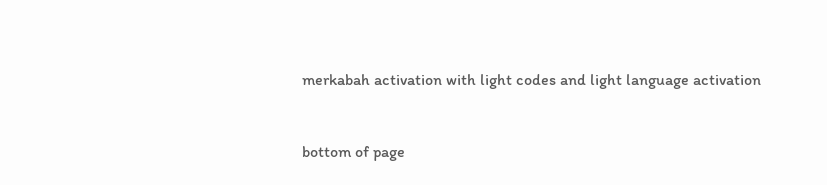merkabah activation with light codes and light language activation


bottom of page